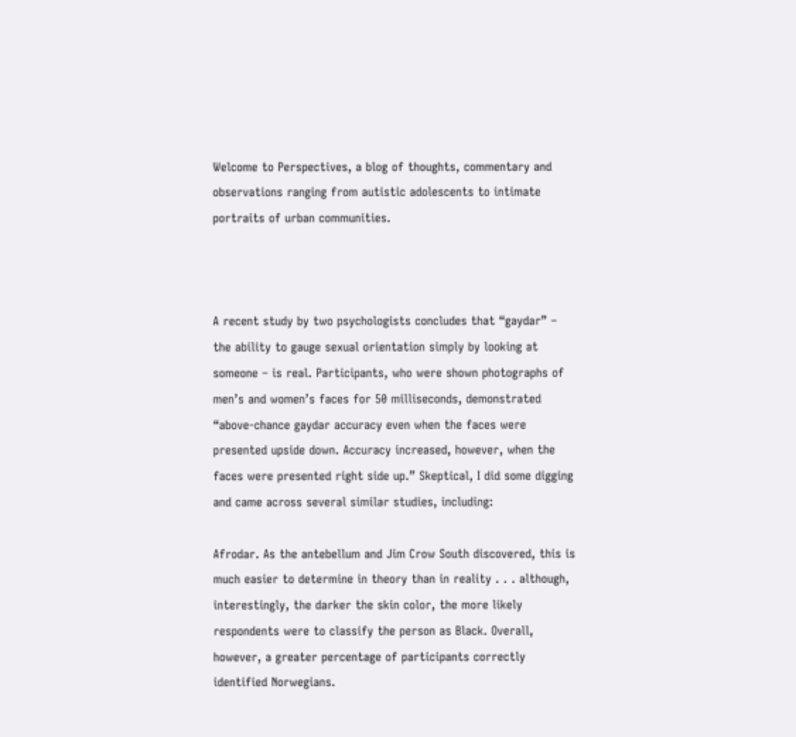Welcome to Perspectives, a blog of thoughts, commentary and observations ranging from autistic adolescents to intimate portraits of urban communities.



A recent study by two psychologists concludes that “gaydar” – the ability to gauge sexual orientation simply by looking at someone – is real. Participants, who were shown photographs of men’s and women’s faces for 50 milliseconds, demonstrated “above-chance gaydar accuracy even when the faces were presented upside down. Accuracy increased, however, when the faces were presented right side up.” Skeptical, I did some digging and came across several similar studies, including:

Afrodar. As the antebellum and Jim Crow South discovered, this is much easier to determine in theory than in reality . . . although, interestingly, the darker the skin color, the more likely respondents were to classify the person as Black. Overall, however, a greater percentage of participants correctly identified Norwegians.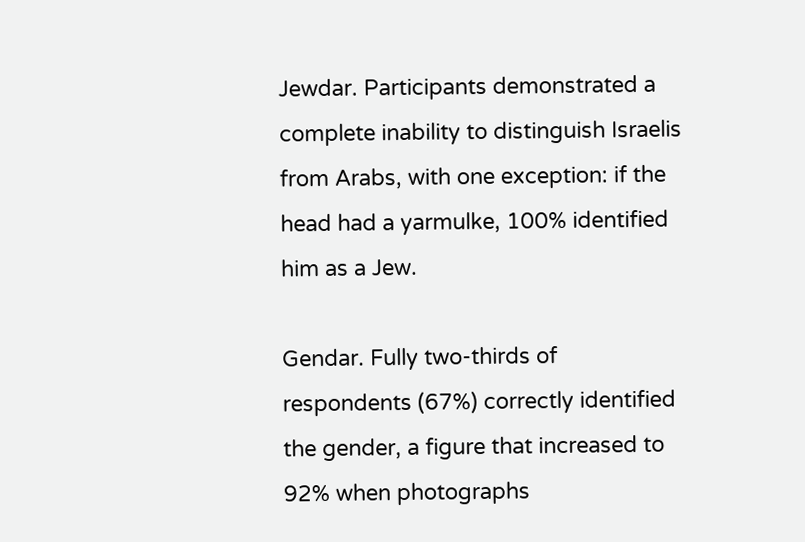Jewdar. Participants demonstrated a complete inability to distinguish Israelis from Arabs, with one exception: if the head had a yarmulke, 100% identified him as a Jew.

Gendar. Fully two-thirds of respondents (67%) correctly identified the gender, a figure that increased to 92% when photographs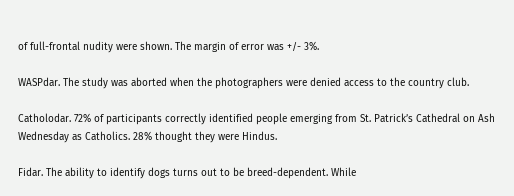of full-frontal nudity were shown. The margin of error was +/- 3%.

WASPdar. The study was aborted when the photographers were denied access to the country club.

Catholodar. 72% of participants correctly identified people emerging from St. Patrick’s Cathedral on Ash Wednesday as Catholics. 28% thought they were Hindus.

Fidar. The ability to identify dogs turns out to be breed-dependent. While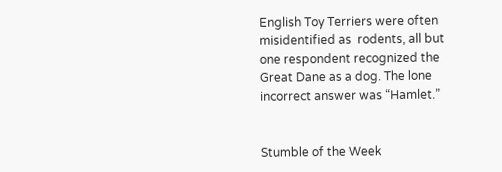English Toy Terriers were often misidentified as  rodents, all but one respondent recognized the Great Dane as a dog. The lone incorrect answer was “Hamlet.”


Stumble of the Week